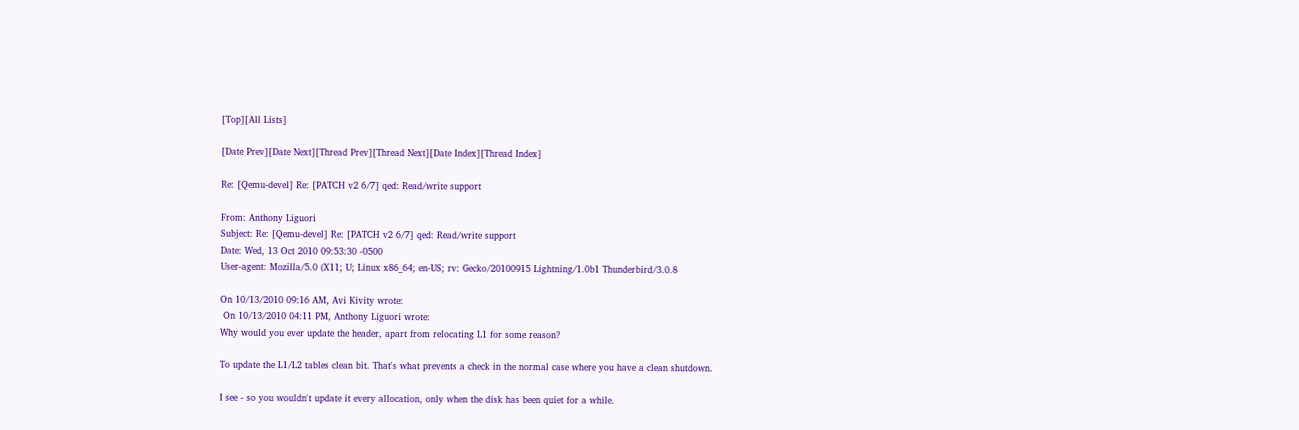[Top][All Lists]

[Date Prev][Date Next][Thread Prev][Thread Next][Date Index][Thread Index]

Re: [Qemu-devel] Re: [PATCH v2 6/7] qed: Read/write support

From: Anthony Liguori
Subject: Re: [Qemu-devel] Re: [PATCH v2 6/7] qed: Read/write support
Date: Wed, 13 Oct 2010 09:53:30 -0500
User-agent: Mozilla/5.0 (X11; U; Linux x86_64; en-US; rv: Gecko/20100915 Lightning/1.0b1 Thunderbird/3.0.8

On 10/13/2010 09:16 AM, Avi Kivity wrote:
 On 10/13/2010 04:11 PM, Anthony Liguori wrote:
Why would you ever update the header, apart from relocating L1 for some reason?

To update the L1/L2 tables clean bit. That's what prevents a check in the normal case where you have a clean shutdown.

I see - so you wouldn't update it every allocation, only when the disk has been quiet for a while.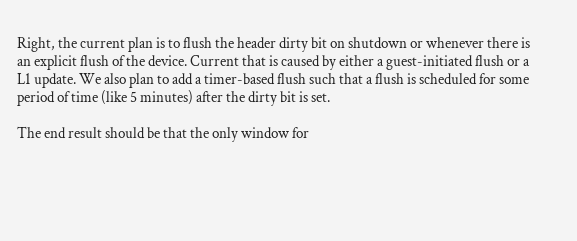Right, the current plan is to flush the header dirty bit on shutdown or whenever there is an explicit flush of the device. Current that is caused by either a guest-initiated flush or a L1 update. We also plan to add a timer-based flush such that a flush is scheduled for some period of time (like 5 minutes) after the dirty bit is set.

The end result should be that the only window for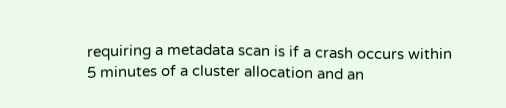requiring a metadata scan is if a crash occurs within 5 minutes of a cluster allocation and an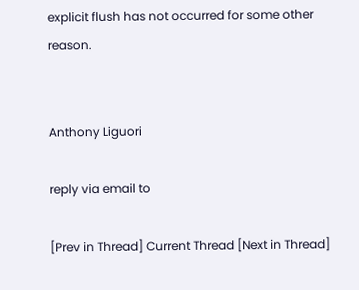explicit flush has not occurred for some other reason.


Anthony Liguori

reply via email to

[Prev in Thread] Current Thread [Next in Thread]